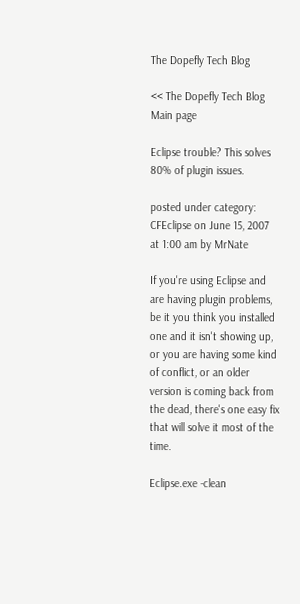The Dopefly Tech Blog

<< The Dopefly Tech Blog Main page

Eclipse trouble? This solves 80% of plugin issues.

posted under category: CFEclipse on June 15, 2007 at 1:00 am by MrNate

If you're using Eclipse and are having plugin problems, be it you think you installed one and it isn't showing up, or you are having some kind of conflict, or an older version is coming back from the dead, there's one easy fix that will solve it most of the time.

Eclipse.exe -clean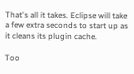That's all it takes. Eclipse will take a few extra seconds to start up as it cleans its plugin cache.

Too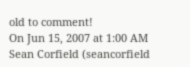old to comment!
On Jun 15, 2007 at 1:00 AM Sean Corfield (seancorfield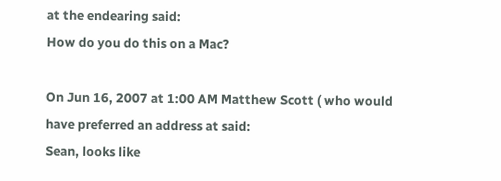at the endearing said:
How do you do this on a Mac?

On Jun 16, 2007 at 1:00 AM Matthew Scott ( who would have preferred an address at said:
Sean, looks like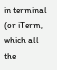in terminal (or iTerm, which all the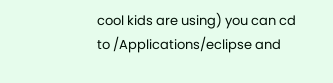cool kids are using) you can cd to /Applications/eclipse and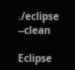./eclipse --clean

Eclipse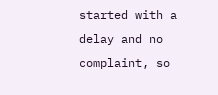started with a delay and no complaint, so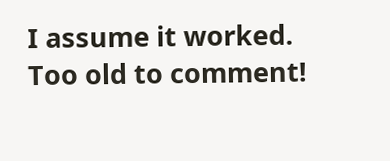I assume it worked.
Too old to comment!